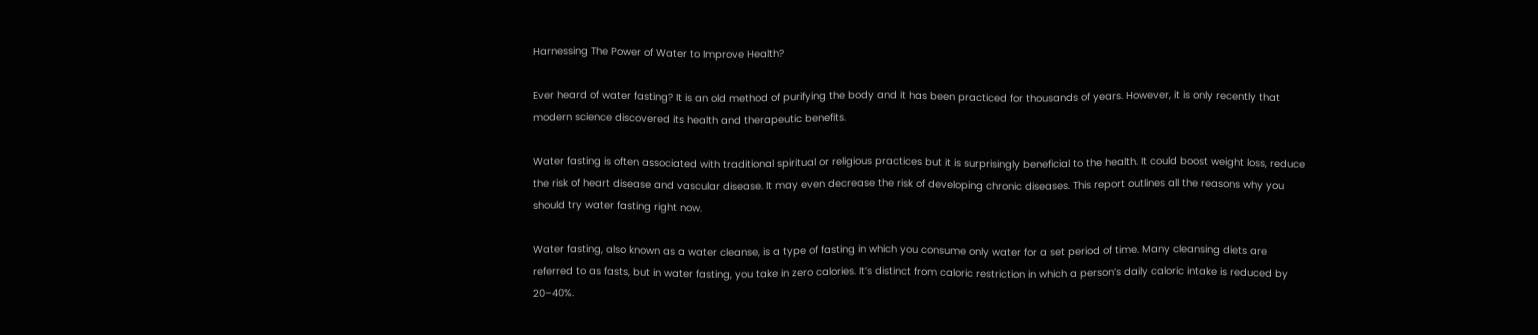Harnessing The Power of Water to Improve Health?

Ever heard of water fasting? It is an old method of purifying the body and it has been practiced for thousands of years. However, it is only recently that modern science discovered its health and therapeutic benefits.

Water fasting is often associated with traditional spiritual or religious practices but it is surprisingly beneficial to the health. It could boost weight loss, reduce the risk of heart disease and vascular disease. It may even decrease the risk of developing chronic diseases. This report outlines all the reasons why you should try water fasting right now.

Water fasting, also known as a water cleanse, is a type of fasting in which you consume only water for a set period of time. Many cleansing diets are referred to as fasts, but in water fasting, you take in zero calories. It’s distinct from caloric restriction in which a person’s daily caloric intake is reduced by 20–40%.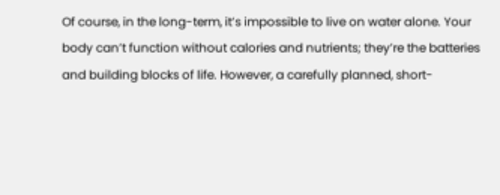Of course, in the long-term, it’s impossible to live on water alone. Your body can’t function without calories and nutrients; they’re the batteries and building blocks of life. However, a carefully planned, short-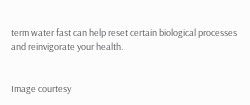term water fast can help reset certain biological processes and reinvigorate your health.


Image courtesy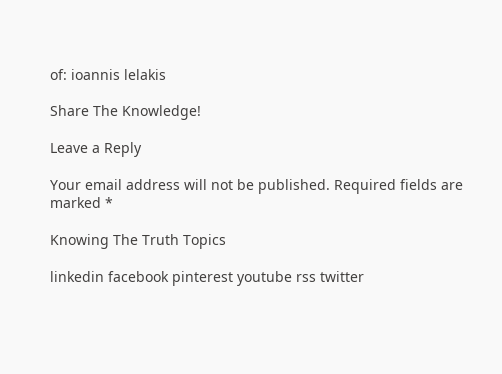of: ioannis lelakis

Share The Knowledge!

Leave a Reply

Your email address will not be published. Required fields are marked *

Knowing The Truth Topics

linkedin facebook pinterest youtube rss twitter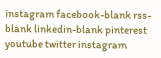instagram facebook-blank rss-blank linkedin-blank pinterest youtube twitter instagram